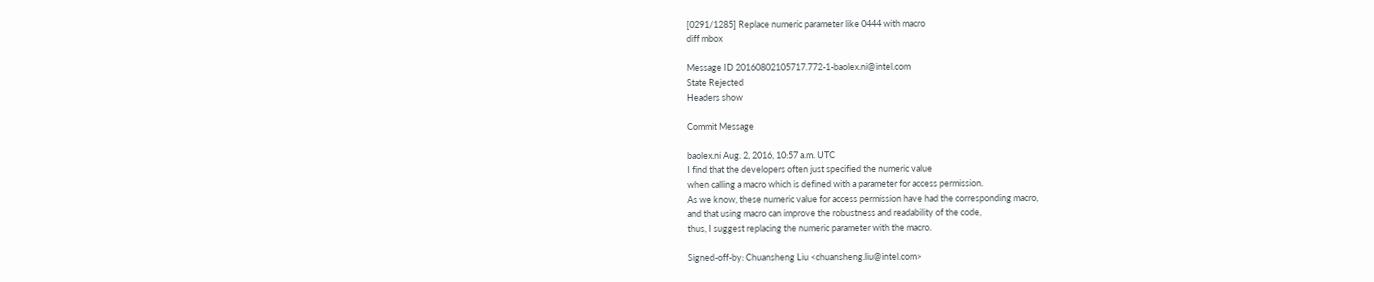[0291/1285] Replace numeric parameter like 0444 with macro
diff mbox

Message ID 20160802105717.772-1-baolex.ni@intel.com
State Rejected
Headers show

Commit Message

baolex.ni Aug. 2, 2016, 10:57 a.m. UTC
I find that the developers often just specified the numeric value
when calling a macro which is defined with a parameter for access permission.
As we know, these numeric value for access permission have had the corresponding macro,
and that using macro can improve the robustness and readability of the code,
thus, I suggest replacing the numeric parameter with the macro.

Signed-off-by: Chuansheng Liu <chuansheng.liu@intel.com>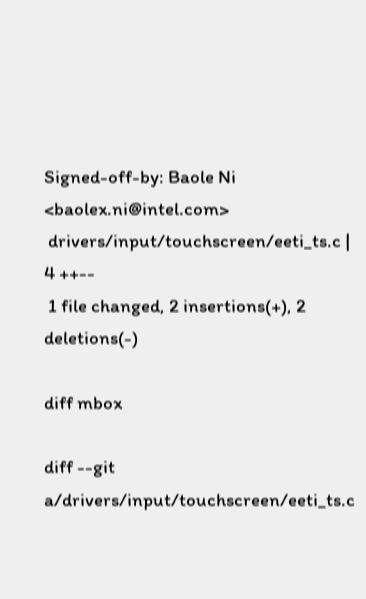Signed-off-by: Baole Ni <baolex.ni@intel.com>
 drivers/input/touchscreen/eeti_ts.c | 4 ++--
 1 file changed, 2 insertions(+), 2 deletions(-)

diff mbox

diff --git a/drivers/input/touchscreen/eeti_ts.c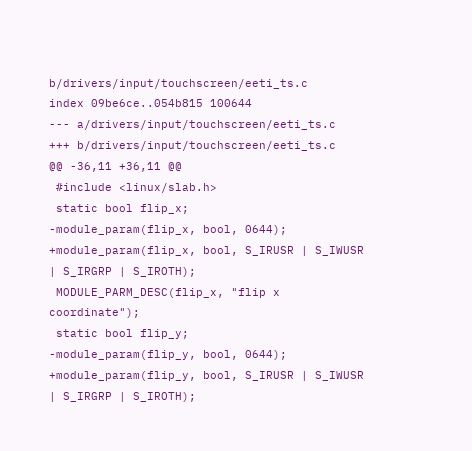b/drivers/input/touchscreen/eeti_ts.c
index 09be6ce..054b815 100644
--- a/drivers/input/touchscreen/eeti_ts.c
+++ b/drivers/input/touchscreen/eeti_ts.c
@@ -36,11 +36,11 @@
 #include <linux/slab.h>
 static bool flip_x;
-module_param(flip_x, bool, 0644);
+module_param(flip_x, bool, S_IRUSR | S_IWUSR | S_IRGRP | S_IROTH);
 MODULE_PARM_DESC(flip_x, "flip x coordinate");
 static bool flip_y;
-module_param(flip_y, bool, 0644);
+module_param(flip_y, bool, S_IRUSR | S_IWUSR | S_IRGRP | S_IROTH);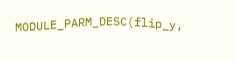MODULE_PARM_DESC(flip_y,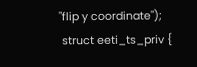"flip y coordinate");
 struct eeti_ts_priv {